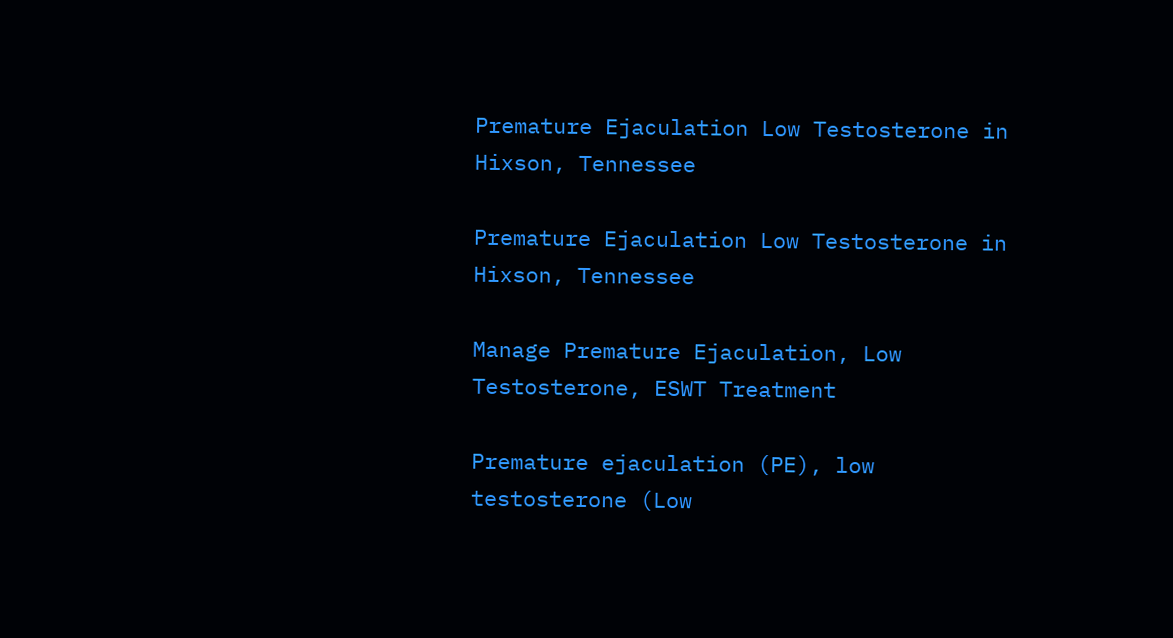Premature Ejaculation Low Testosterone in Hixson, Tennessee

Premature Ejaculation Low Testosterone in Hixson, Tennessee

Manage Premature Ejaculation, Low Testosterone, ESWT Treatment

Premature ejaculation (PE), low testosterone (Low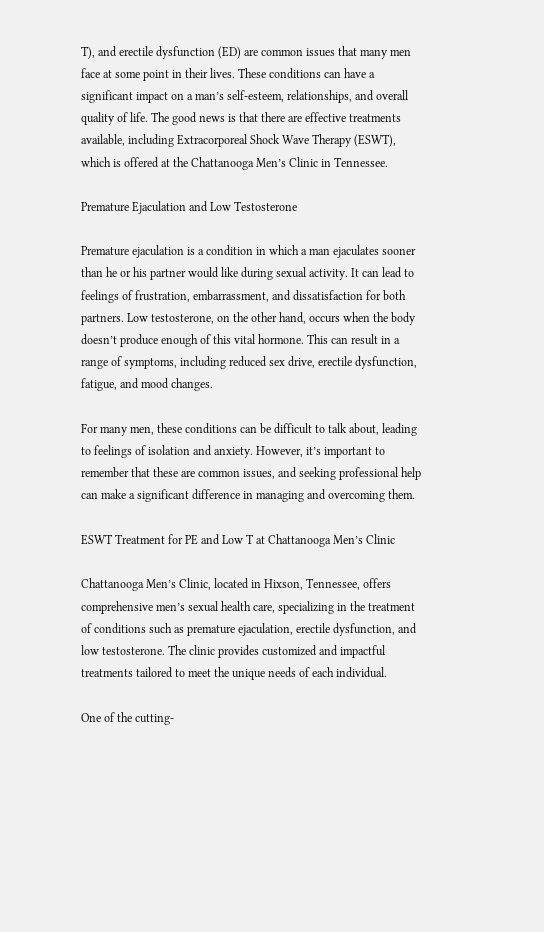T), and erectile dysfunction (ED) are common issues that many men face at some point in their lives. These conditions can have a significant impact on a man’s self-esteem, relationships, and overall quality of life. The good news is that there are effective treatments available, including Extracorporeal Shock Wave Therapy (ESWT), which is offered at the Chattanooga Men’s Clinic in Tennessee.

Premature Ejaculation and Low Testosterone

Premature ejaculation is a condition in which a man ejaculates sooner than he or his partner would like during sexual activity. It can lead to feelings of frustration, embarrassment, and dissatisfaction for both partners. Low testosterone, on the other hand, occurs when the body doesn’t produce enough of this vital hormone. This can result in a range of symptoms, including reduced sex drive, erectile dysfunction, fatigue, and mood changes.

For many men, these conditions can be difficult to talk about, leading to feelings of isolation and anxiety. However, it’s important to remember that these are common issues, and seeking professional help can make a significant difference in managing and overcoming them.

ESWT Treatment for PE and Low T at Chattanooga Men’s Clinic

Chattanooga Men’s Clinic, located in Hixson, Tennessee, offers comprehensive men’s sexual health care, specializing in the treatment of conditions such as premature ejaculation, erectile dysfunction, and low testosterone. The clinic provides customized and impactful treatments tailored to meet the unique needs of each individual.

One of the cutting-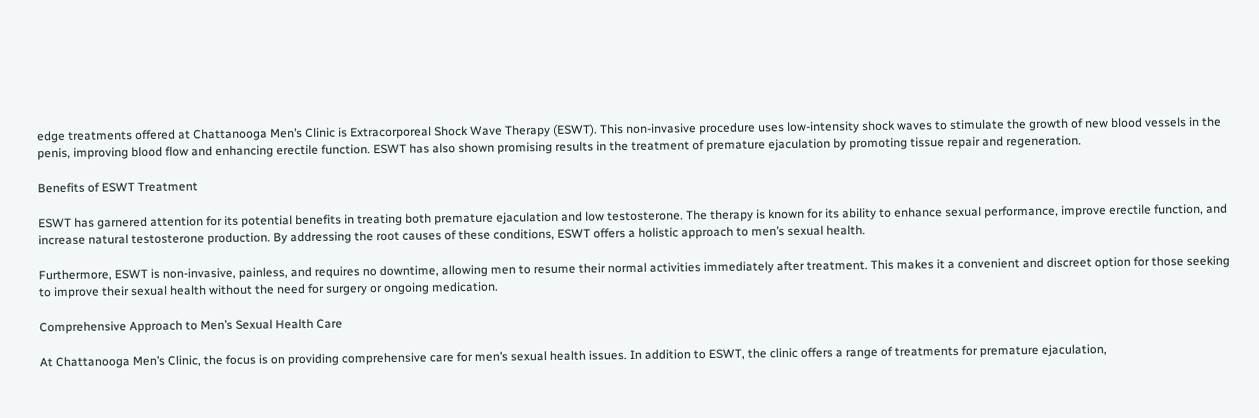edge treatments offered at Chattanooga Men’s Clinic is Extracorporeal Shock Wave Therapy (ESWT). This non-invasive procedure uses low-intensity shock waves to stimulate the growth of new blood vessels in the penis, improving blood flow and enhancing erectile function. ESWT has also shown promising results in the treatment of premature ejaculation by promoting tissue repair and regeneration.

Benefits of ESWT Treatment

ESWT has garnered attention for its potential benefits in treating both premature ejaculation and low testosterone. The therapy is known for its ability to enhance sexual performance, improve erectile function, and increase natural testosterone production. By addressing the root causes of these conditions, ESWT offers a holistic approach to men’s sexual health.

Furthermore, ESWT is non-invasive, painless, and requires no downtime, allowing men to resume their normal activities immediately after treatment. This makes it a convenient and discreet option for those seeking to improve their sexual health without the need for surgery or ongoing medication.

Comprehensive Approach to Men’s Sexual Health Care

At Chattanooga Men’s Clinic, the focus is on providing comprehensive care for men’s sexual health issues. In addition to ESWT, the clinic offers a range of treatments for premature ejaculation,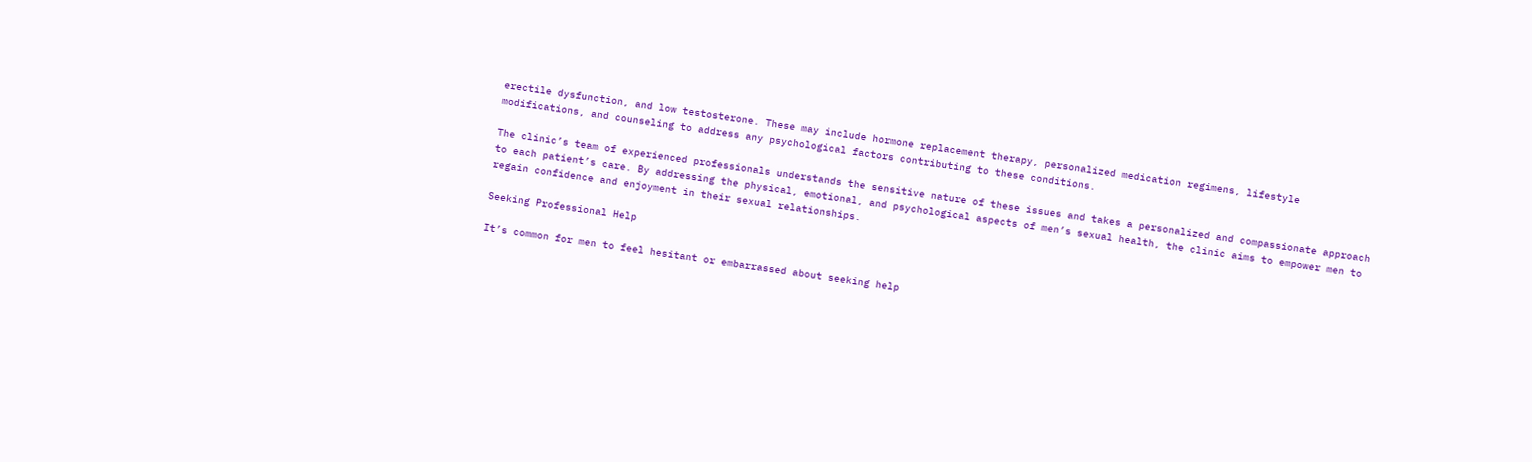erectile dysfunction, and low testosterone. These may include hormone replacement therapy, personalized medication regimens, lifestyle modifications, and counseling to address any psychological factors contributing to these conditions.

The clinic’s team of experienced professionals understands the sensitive nature of these issues and takes a personalized and compassionate approach to each patient’s care. By addressing the physical, emotional, and psychological aspects of men’s sexual health, the clinic aims to empower men to regain confidence and enjoyment in their sexual relationships.

Seeking Professional Help

It’s common for men to feel hesitant or embarrassed about seeking help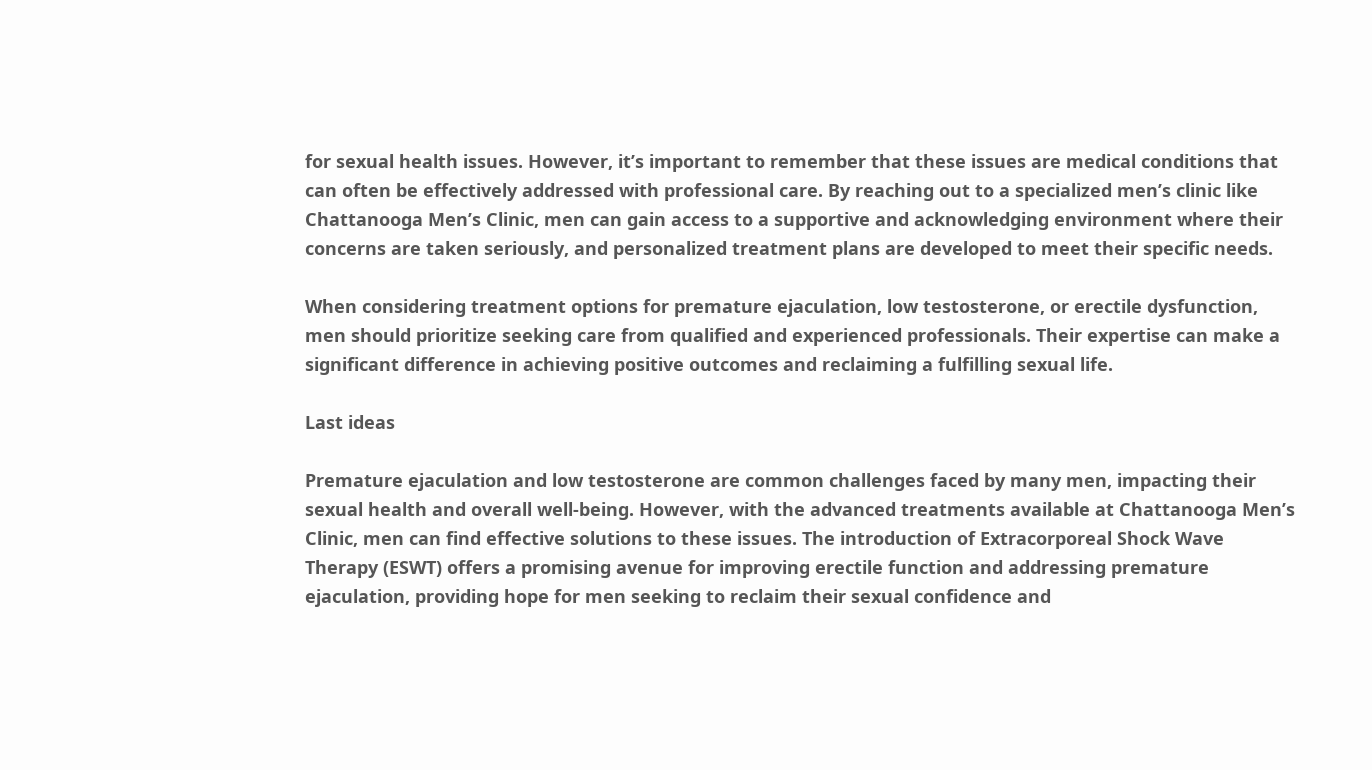for sexual health issues. However, it’s important to remember that these issues are medical conditions that can often be effectively addressed with professional care. By reaching out to a specialized men’s clinic like Chattanooga Men’s Clinic, men can gain access to a supportive and acknowledging environment where their concerns are taken seriously, and personalized treatment plans are developed to meet their specific needs.

When considering treatment options for premature ejaculation, low testosterone, or erectile dysfunction, men should prioritize seeking care from qualified and experienced professionals. Their expertise can make a significant difference in achieving positive outcomes and reclaiming a fulfilling sexual life.

Last ideas

Premature ejaculation and low testosterone are common challenges faced by many men, impacting their sexual health and overall well-being. However, with the advanced treatments available at Chattanooga Men’s Clinic, men can find effective solutions to these issues. The introduction of Extracorporeal Shock Wave Therapy (ESWT) offers a promising avenue for improving erectile function and addressing premature ejaculation, providing hope for men seeking to reclaim their sexual confidence and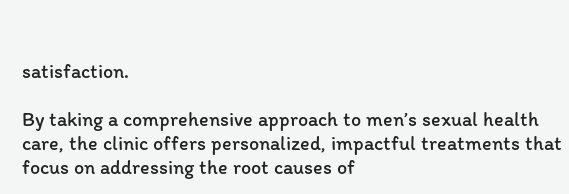satisfaction.

By taking a comprehensive approach to men’s sexual health care, the clinic offers personalized, impactful treatments that focus on addressing the root causes of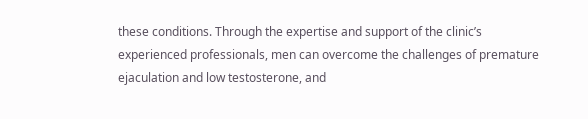these conditions. Through the expertise and support of the clinic’s experienced professionals, men can overcome the challenges of premature ejaculation and low testosterone, and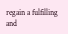regain a fulfilling and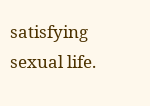satisfying sexual life.